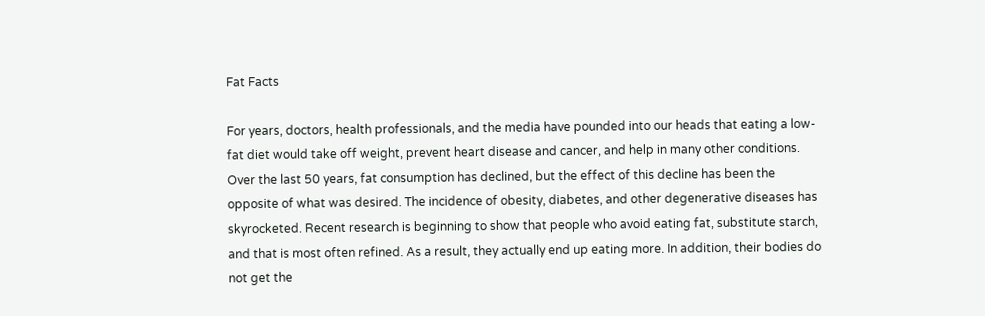Fat Facts

For years, doctors, health professionals, and the media have pounded into our heads that eating a low-fat diet would take off weight, prevent heart disease and cancer, and help in many other conditions. Over the last 50 years, fat consumption has declined, but the effect of this decline has been the opposite of what was desired. The incidence of obesity, diabetes, and other degenerative diseases has skyrocketed. Recent research is beginning to show that people who avoid eating fat, substitute starch, and that is most often refined. As a result, they actually end up eating more. In addition, their bodies do not get the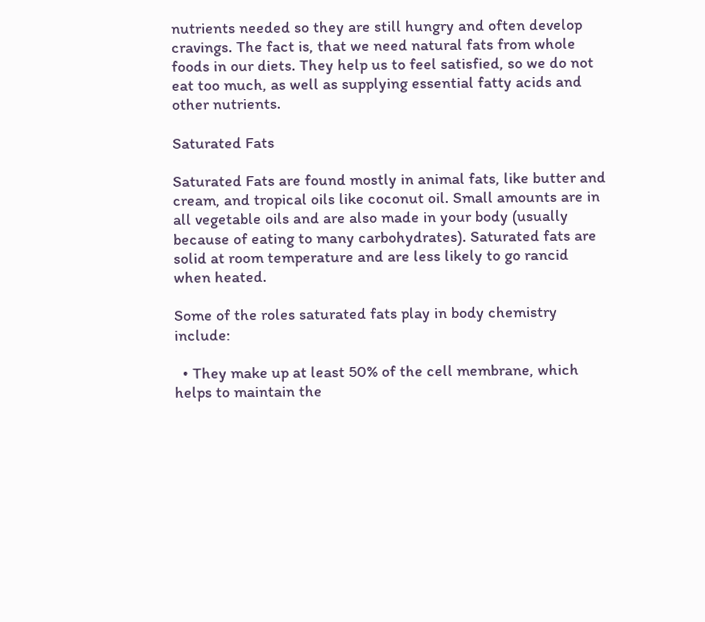nutrients needed so they are still hungry and often develop cravings. The fact is, that we need natural fats from whole foods in our diets. They help us to feel satisfied, so we do not eat too much, as well as supplying essential fatty acids and other nutrients.

Saturated Fats

Saturated Fats are found mostly in animal fats, like butter and cream, and tropical oils like coconut oil. Small amounts are in all vegetable oils and are also made in your body (usually because of eating to many carbohydrates). Saturated fats are solid at room temperature and are less likely to go rancid when heated.

Some of the roles saturated fats play in body chemistry include:

  • They make up at least 50% of the cell membrane, which helps to maintain the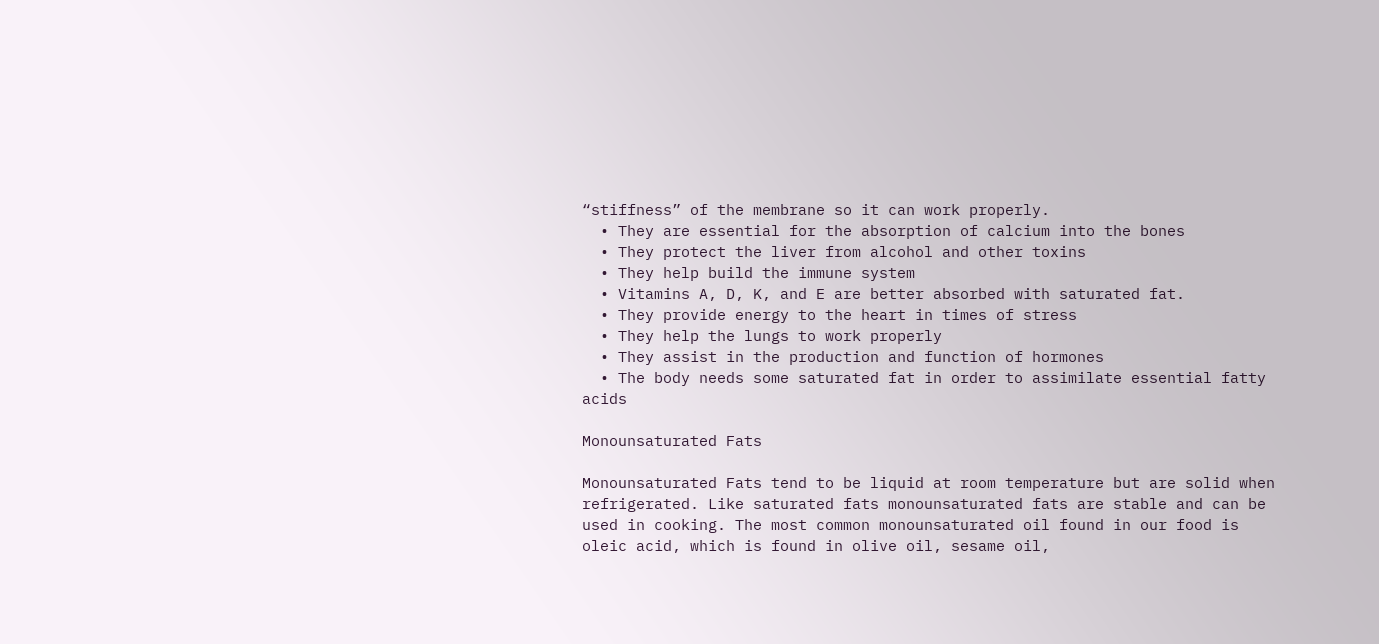“stiffness” of the membrane so it can work properly.
  • They are essential for the absorption of calcium into the bones
  • They protect the liver from alcohol and other toxins
  • They help build the immune system
  • Vitamins A, D, K, and E are better absorbed with saturated fat.
  • They provide energy to the heart in times of stress
  • They help the lungs to work properly
  • They assist in the production and function of hormones
  • The body needs some saturated fat in order to assimilate essential fatty acids

Monounsaturated Fats

Monounsaturated Fats tend to be liquid at room temperature but are solid when refrigerated. Like saturated fats monounsaturated fats are stable and can be used in cooking. The most common monounsaturated oil found in our food is oleic acid, which is found in olive oil, sesame oil,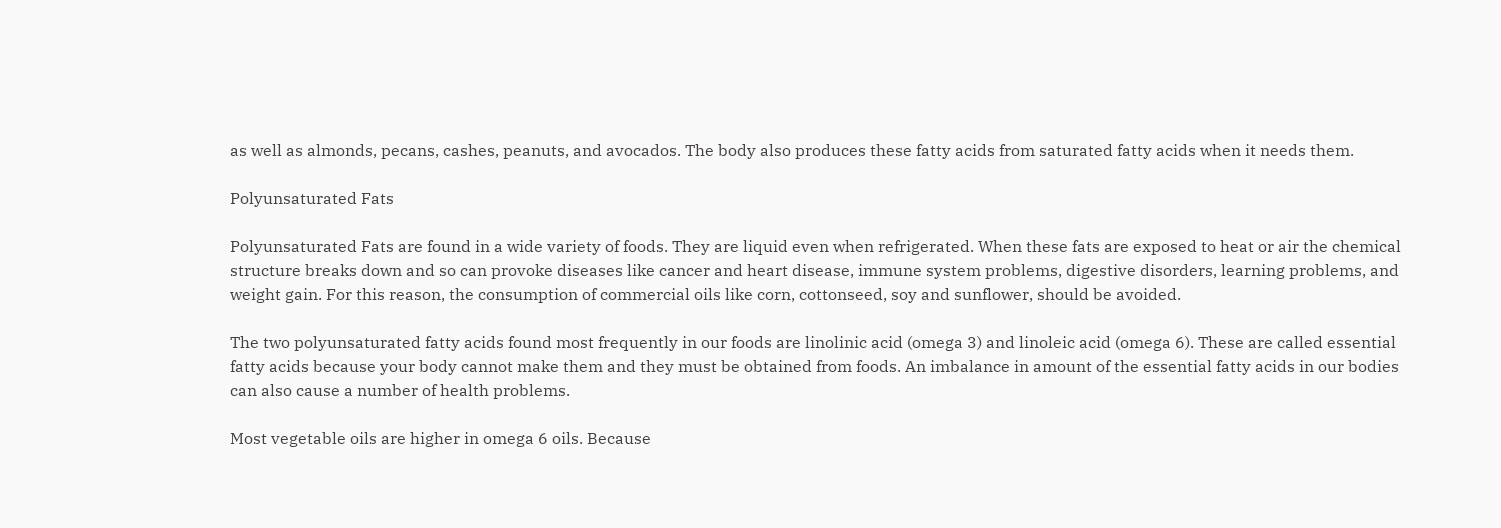as well as almonds, pecans, cashes, peanuts, and avocados. The body also produces these fatty acids from saturated fatty acids when it needs them.

Polyunsaturated Fats

Polyunsaturated Fats are found in a wide variety of foods. They are liquid even when refrigerated. When these fats are exposed to heat or air the chemical structure breaks down and so can provoke diseases like cancer and heart disease, immune system problems, digestive disorders, learning problems, and weight gain. For this reason, the consumption of commercial oils like corn, cottonseed, soy and sunflower, should be avoided.

The two polyunsaturated fatty acids found most frequently in our foods are linolinic acid (omega 3) and linoleic acid (omega 6). These are called essential fatty acids because your body cannot make them and they must be obtained from foods. An imbalance in amount of the essential fatty acids in our bodies can also cause a number of health problems.

Most vegetable oils are higher in omega 6 oils. Because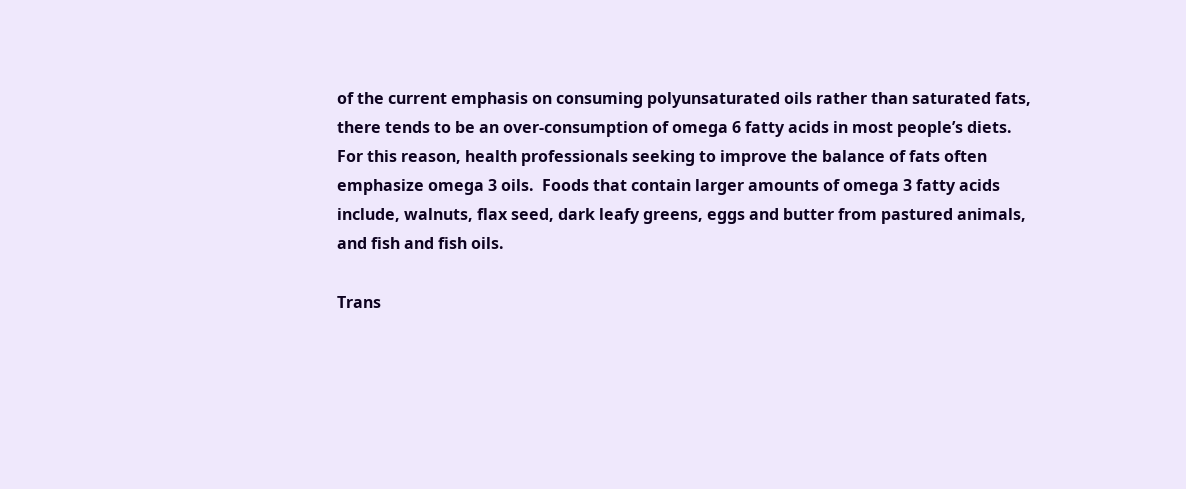of the current emphasis on consuming polyunsaturated oils rather than saturated fats, there tends to be an over-consumption of omega 6 fatty acids in most people’s diets. For this reason, health professionals seeking to improve the balance of fats often emphasize omega 3 oils.  Foods that contain larger amounts of omega 3 fatty acids include, walnuts, flax seed, dark leafy greens, eggs and butter from pastured animals, and fish and fish oils.

Trans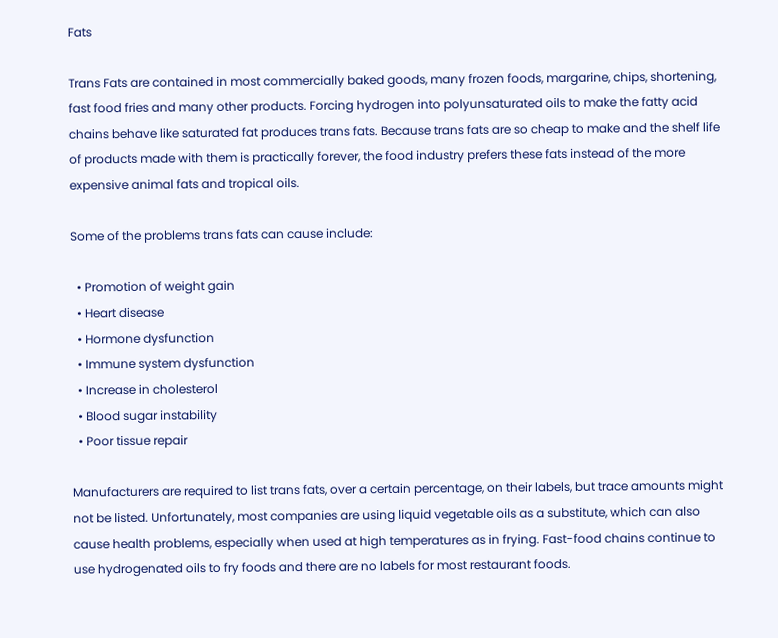Fats

Trans Fats are contained in most commercially baked goods, many frozen foods, margarine, chips, shortening, fast food fries and many other products. Forcing hydrogen into polyunsaturated oils to make the fatty acid chains behave like saturated fat produces trans fats. Because trans fats are so cheap to make and the shelf life of products made with them is practically forever, the food industry prefers these fats instead of the more expensive animal fats and tropical oils.

Some of the problems trans fats can cause include:

  • Promotion of weight gain
  • Heart disease
  • Hormone dysfunction
  • Immune system dysfunction
  • Increase in cholesterol
  • Blood sugar instability
  • Poor tissue repair

Manufacturers are required to list trans fats, over a certain percentage, on their labels, but trace amounts might not be listed. Unfortunately, most companies are using liquid vegetable oils as a substitute, which can also cause health problems, especially when used at high temperatures as in frying. Fast-food chains continue to use hydrogenated oils to fry foods and there are no labels for most restaurant foods.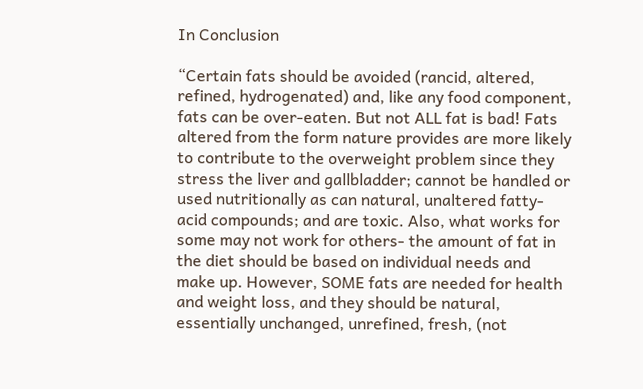In Conclusion

“Certain fats should be avoided (rancid, altered, refined, hydrogenated) and, like any food component, fats can be over-eaten. But not ALL fat is bad! Fats altered from the form nature provides are more likely to contribute to the overweight problem since they stress the liver and gallbladder; cannot be handled or used nutritionally as can natural, unaltered fatty-acid compounds; and are toxic. Also, what works for some may not work for others- the amount of fat in the diet should be based on individual needs and make up. However, SOME fats are needed for health and weight loss, and they should be natural, essentially unchanged, unrefined, fresh, (not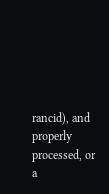rancid), and properly processed, or a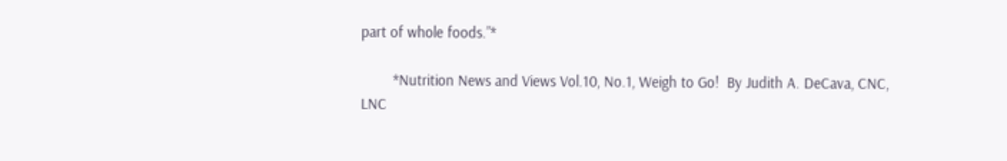part of whole foods.”*

        *Nutrition News and Views Vol.10, No.1, Weigh to Go!  By Judith A. DeCava, CNC, LNC